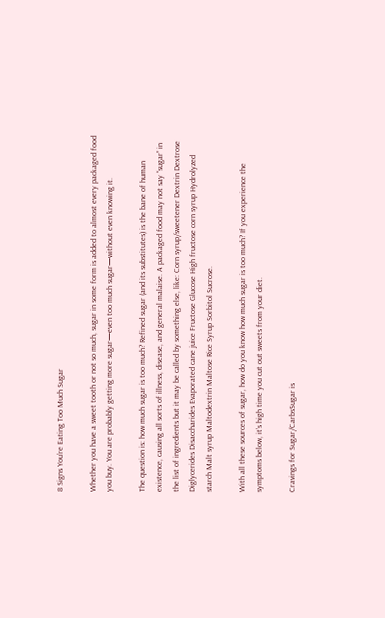8 Signs You’re Eating Too Much Sugar

Whether you have a sweet tooth or not so much, sugar in some form is added to almost every packaged food you buy. You are probably getting more sugar—even too much sugar—without even knowing it.

The question is: how much sugar is too much? Refined sugar (and its substitutes) is the bane of human existence, causing all sorts of illness, disease, and general malaise. A packaged food may not say “sugar” in the list of ingredients but it may be called by something else, like: Corn syrup/sweetener Dextrin Dextrose Diglycerides Disaccharides Evaporated cane juice Fructose Glucose High fructose corn syrup Hydrolyzed starch Malt syrup Maltodextrin Maltose Rice Syrup Sorbitol Sucrose.

With all these sources of sugar, how do you know how much sugar is too much? If you experience the symptoms below, it’s high time you cut out sweets from your diet.

Cravings for Sugar/CarbsSugar is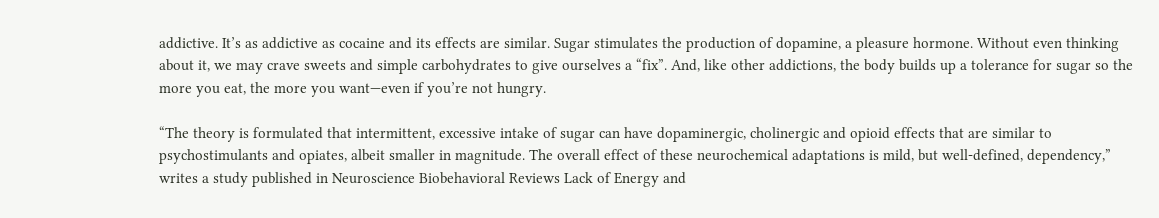addictive. It’s as addictive as cocaine and its effects are similar. Sugar stimulates the production of dopamine, a pleasure hormone. Without even thinking about it, we may crave sweets and simple carbohydrates to give ourselves a “fix”. And, like other addictions, the body builds up a tolerance for sugar so the more you eat, the more you want—even if you’re not hungry.

“The theory is formulated that intermittent, excessive intake of sugar can have dopaminergic, cholinergic and opioid effects that are similar to psychostimulants and opiates, albeit smaller in magnitude. The overall effect of these neurochemical adaptations is mild, but well-defined, dependency,” writes a study published in Neuroscience Biobehavioral Reviews Lack of Energy and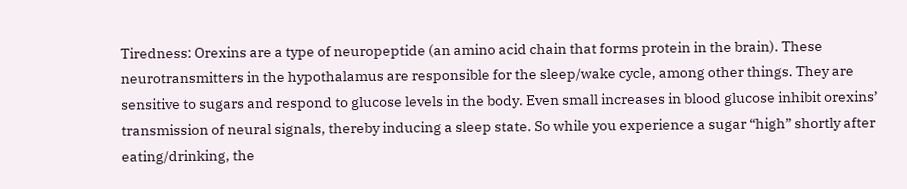Tiredness: Orexins are a type of neuropeptide (an amino acid chain that forms protein in the brain). These neurotransmitters in the hypothalamus are responsible for the sleep/wake cycle, among other things. They are sensitive to sugars and respond to glucose levels in the body. Even small increases in blood glucose inhibit orexins’ transmission of neural signals, thereby inducing a sleep state. So while you experience a sugar “high” shortly after eating/drinking, the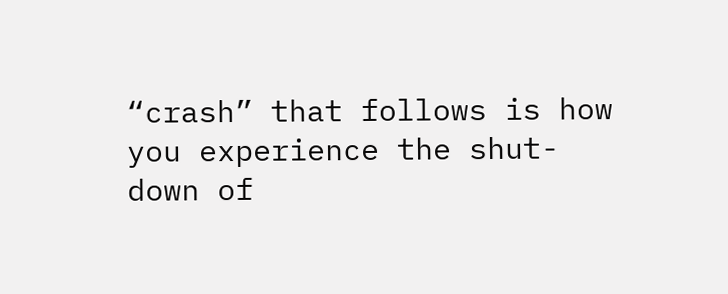“crash” that follows is how you experience the shut-down of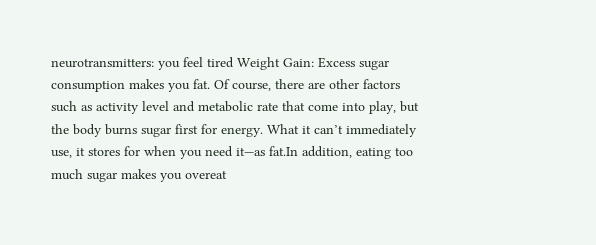neurotransmitters: you feel tired Weight Gain: Excess sugar consumption makes you fat. Of course, there are other factors such as activity level and metabolic rate that come into play, but the body burns sugar first for energy. What it can’t immediately use, it stores for when you need it—as fat.In addition, eating too much sugar makes you overeat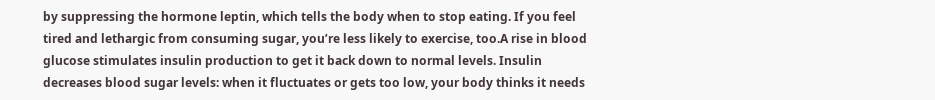by suppressing the hormone leptin, which tells the body when to stop eating. If you feel tired and lethargic from consuming sugar, you’re less likely to exercise, too.A rise in blood glucose stimulates insulin production to get it back down to normal levels. Insulin decreases blood sugar levels: when it fluctuates or gets too low, your body thinks it needs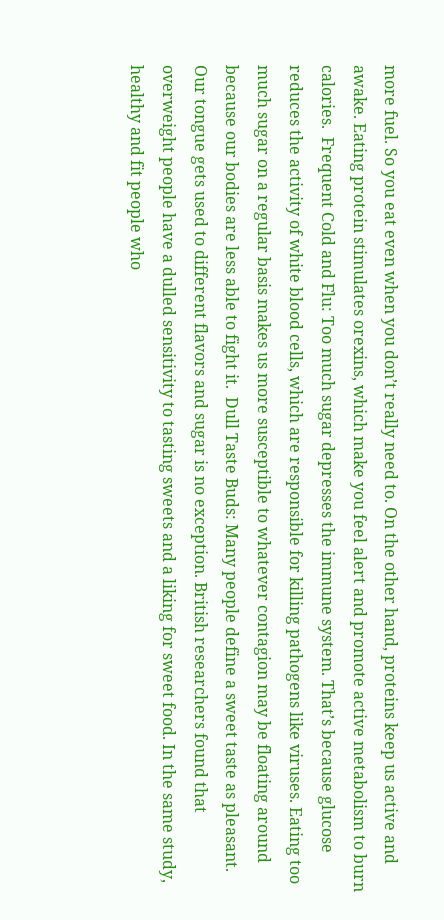more fuel. So you eat even when you don’t really need to. On the other hand, proteins keep us active and awake. Eating protein stimulates orexins, which make you feel alert and promote active metabolism to burn calories.  Frequent Cold and Flu: Too much sugar depresses the immune system. That’s because glucose reduces the activity of white blood cells, which are responsible for killing pathogens like viruses. Eating too much sugar on a regular basis makes us more susceptible to whatever contagion may be floating around because our bodies are less able to fight it.  Dull Taste Buds: Many people define a sweet taste as pleasant. Our tongue gets used to different flavors and sugar is no exception. British researchers found that overweight people have a dulled sensitivity to tasting sweets and a liking for sweet food. In the same study, healthy and fit people who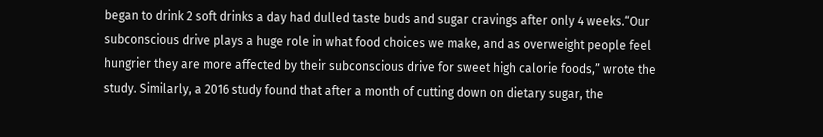began to drink 2 soft drinks a day had dulled taste buds and sugar cravings after only 4 weeks.“Our subconscious drive plays a huge role in what food choices we make, and as overweight people feel hungrier they are more affected by their subconscious drive for sweet high calorie foods,” wrote the study. Similarly, a 2016 study found that after a month of cutting down on dietary sugar, the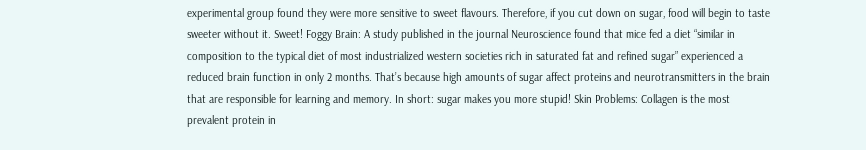experimental group found they were more sensitive to sweet flavours. Therefore, if you cut down on sugar, food will begin to taste sweeter without it. Sweet! Foggy Brain: A study published in the journal Neuroscience found that mice fed a diet “similar in composition to the typical diet of most industrialized western societies rich in saturated fat and refined sugar” experienced a reduced brain function in only 2 months. That’s because high amounts of sugar affect proteins and neurotransmitters in the brain that are responsible for learning and memory. In short: sugar makes you more stupid! Skin Problems: Collagen is the most prevalent protein in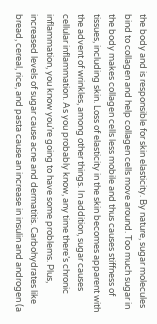the body and is responsible for skin elasticity. By nature, sugar molecules bind to collagen and help collagen cells move around. Too much sugar in the body makes collagen cells less mobile and thus causes stiffness of tissues, including skin. Loss of elasticity in the skin becomes apparent with the advent of wrinkles, among other things. In addition, sugar causes cellular inflammation. As you probably know, any time there’s chronic inflammation, you know you’re going to have some problems. Plus, increased levels of sugar cause acne and dermatitis. Carbohydrates like bread, cereal, rice, and pasta cause an increase in insulin and androgen (a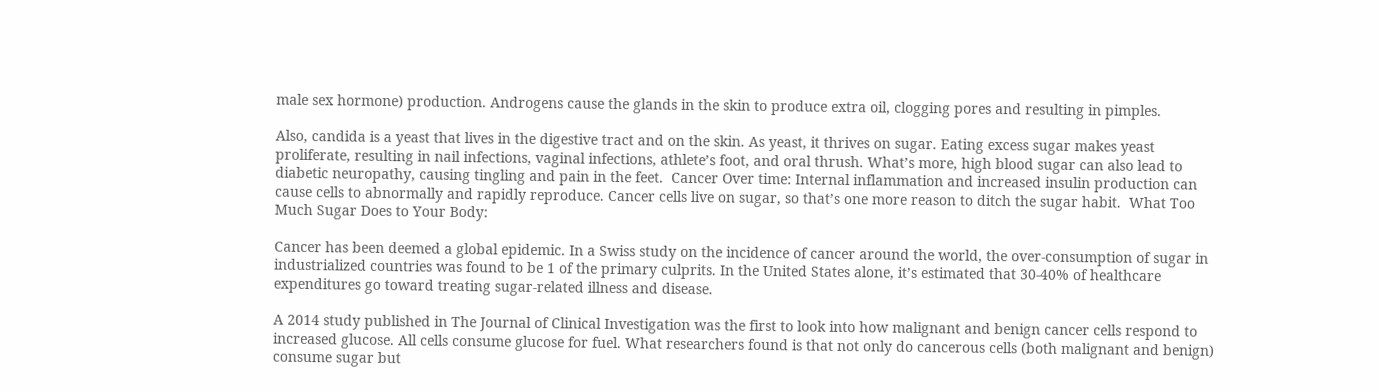male sex hormone) production. Androgens cause the glands in the skin to produce extra oil, clogging pores and resulting in pimples.

Also, candida is a yeast that lives in the digestive tract and on the skin. As yeast, it thrives on sugar. Eating excess sugar makes yeast proliferate, resulting in nail infections, vaginal infections, athlete’s foot, and oral thrush. What’s more, high blood sugar can also lead to diabetic neuropathy, causing tingling and pain in the feet.  Cancer Over time: Internal inflammation and increased insulin production can cause cells to abnormally and rapidly reproduce. Cancer cells live on sugar, so that’s one more reason to ditch the sugar habit.  What Too Much Sugar Does to Your Body:

Cancer has been deemed a global epidemic. In a Swiss study on the incidence of cancer around the world, the over-consumption of sugar in industrialized countries was found to be 1 of the primary culprits. In the United States alone, it’s estimated that 30-40% of healthcare expenditures go toward treating sugar-related illness and disease.

A 2014 study published in The Journal of Clinical Investigation was the first to look into how malignant and benign cancer cells respond to increased glucose. All cells consume glucose for fuel. What researchers found is that not only do cancerous cells (both malignant and benign) consume sugar but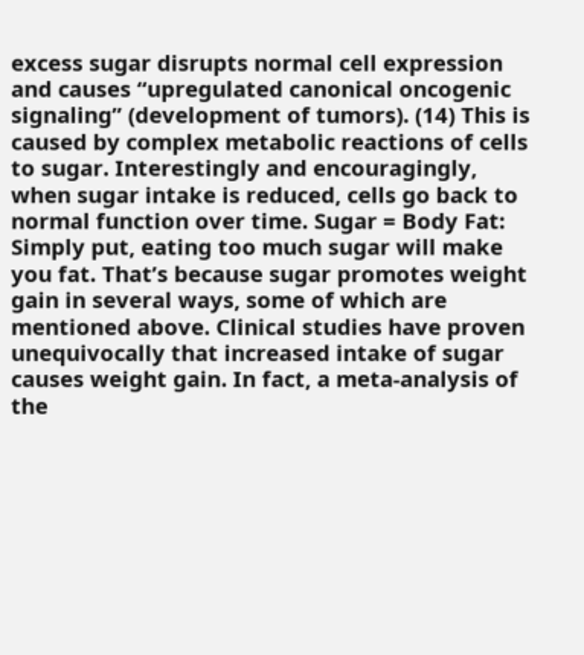excess sugar disrupts normal cell expression and causes “upregulated canonical oncogenic signaling” (development of tumors). (14) This is caused by complex metabolic reactions of cells to sugar. Interestingly and encouragingly, when sugar intake is reduced, cells go back to normal function over time. Sugar = Body Fat: Simply put, eating too much sugar will make you fat. That’s because sugar promotes weight gain in several ways, some of which are mentioned above. Clinical studies have proven unequivocally that increased intake of sugar causes weight gain. In fact, a meta-analysis of the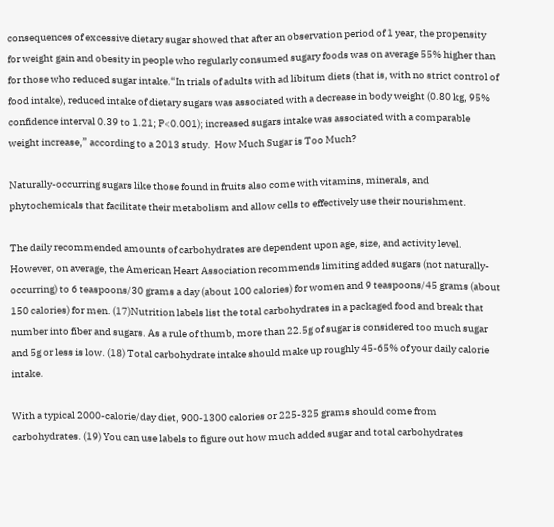consequences of excessive dietary sugar showed that after an observation period of 1 year, the propensity for weight gain and obesity in people who regularly consumed sugary foods was on average 55% higher than for those who reduced sugar intake.“In trials of adults with ad libitum diets (that is, with no strict control of food intake), reduced intake of dietary sugars was associated with a decrease in body weight (0.80 kg, 95% confidence interval 0.39 to 1.21; P<0.001); increased sugars intake was associated with a comparable weight increase,” according to a 2013 study.  How Much Sugar is Too Much?

Naturally-occurring sugars like those found in fruits also come with vitamins, minerals, and phytochemicals that facilitate their metabolism and allow cells to effectively use their nourishment.

The daily recommended amounts of carbohydrates are dependent upon age, size, and activity level. However, on average, the American Heart Association recommends limiting added sugars (not naturally-occurring) to 6 teaspoons/30 grams a day (about 100 calories) for women and 9 teaspoons/45 grams (about 150 calories) for men. (17)Nutrition labels list the total carbohydrates in a packaged food and break that number into fiber and sugars. As a rule of thumb, more than 22.5g of sugar is considered too much sugar and 5g or less is low. (18) Total carbohydrate intake should make up roughly 45-65% of your daily calorie intake.

With a typical 2000-calorie/day diet, 900-1300 calories or 225-325 grams should come from carbohydrates. (19) You can use labels to figure out how much added sugar and total carbohydrates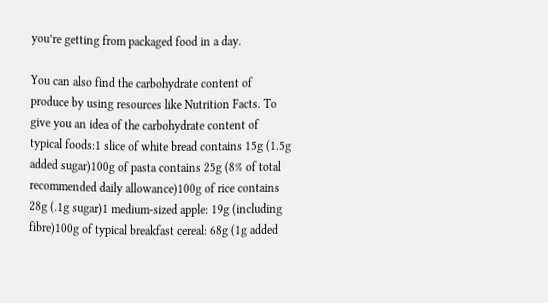you’re getting from packaged food in a day.

You can also find the carbohydrate content of produce by using resources like Nutrition Facts. To give you an idea of the carbohydrate content of typical foods:1 slice of white bread contains 15g (1.5g added sugar)100g of pasta contains 25g (8% of total recommended daily allowance)100g of rice contains 28g (.1g sugar)1 medium-sized apple: 19g (including fibre)100g of typical breakfast cereal: 68g (1g added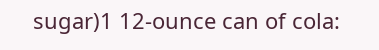sugar)1 12-ounce can of cola: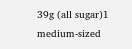39g (all sugar)1 medium-sized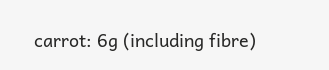carrot: 6g (including fibre)